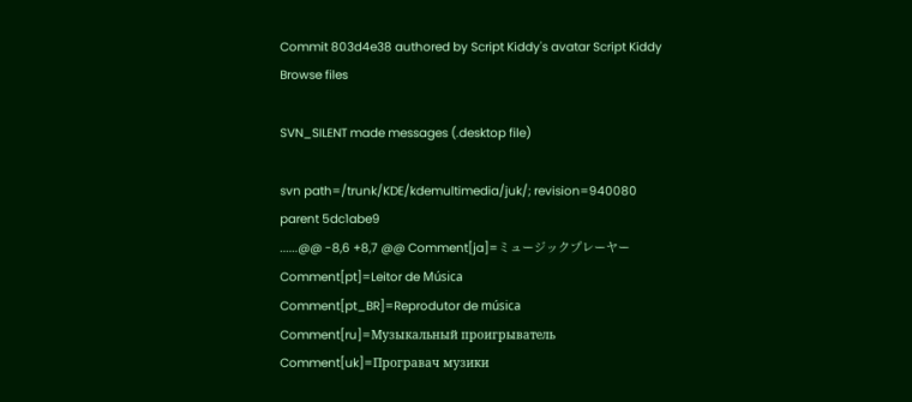Commit 803d4e38 authored by Script Kiddy's avatar Script Kiddy
Browse files

SVN_SILENT made messages (.desktop file)

svn path=/trunk/KDE/kdemultimedia/juk/; revision=940080
parent 5dc1abe9
......@@ -8,6 +8,7 @@ Comment[ja]=ミュージックプレーヤー
Comment[pt]=Leitor de Música
Comment[pt_BR]=Reprodutor de música
Comment[ru]=Музыкальный проигрыватель
Comment[uk]=Програвач музики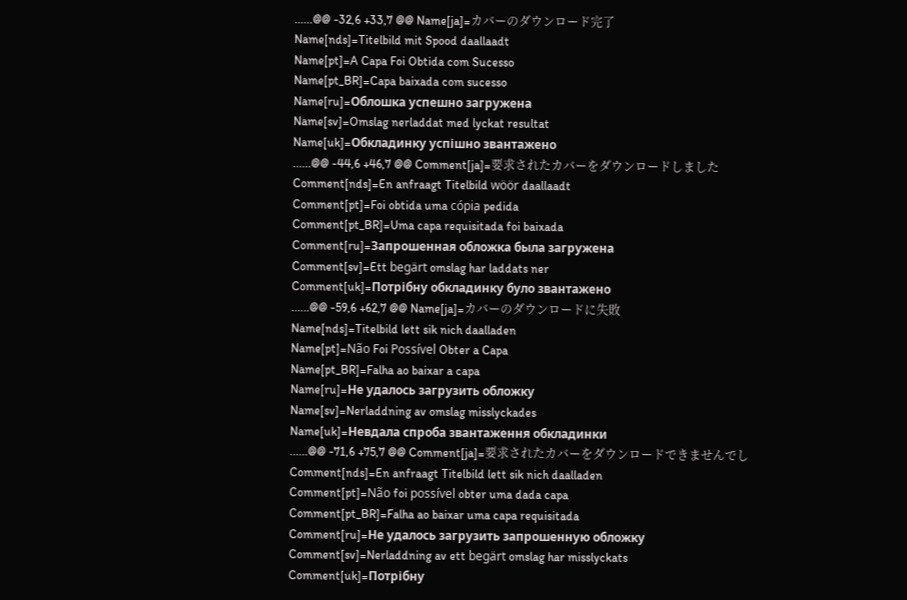......@@ -32,6 +33,7 @@ Name[ja]=カバーのダウンロード完了
Name[nds]=Titelbild mit Spood daallaadt
Name[pt]=A Capa Foi Obtida com Sucesso
Name[pt_BR]=Capa baixada com sucesso
Name[ru]=Облошка успешно загружена
Name[sv]=Omslag nerladdat med lyckat resultat
Name[uk]=Обкладинку успішно звантажено
......@@ -44,6 +46,7 @@ Comment[ja]=要求されたカバーをダウンロードしました
Comment[nds]=En anfraagt Titelbild wöör daallaadt
Comment[pt]=Foi obtida uma cópia pedida
Comment[pt_BR]=Uma capa requisitada foi baixada
Comment[ru]=Запрошенная обложка была загружена
Comment[sv]=Ett begärt omslag har laddats ner
Comment[uk]=Потрібну обкладинку було звантажено
......@@ -59,6 +62,7 @@ Name[ja]=カバーのダウンロードに失敗
Name[nds]=Titelbild lett sik nich daalladen
Name[pt]=Não Foi Possível Obter a Capa
Name[pt_BR]=Falha ao baixar a capa
Name[ru]=Не удалось загрузить обложку
Name[sv]=Nerladdning av omslag misslyckades
Name[uk]=Невдала спроба звантаження обкладинки
......@@ -71,6 +75,7 @@ Comment[ja]=要求されたカバーをダウンロードできませんでし
Comment[nds]=En anfraagt Titelbild lett sik nich daalladen
Comment[pt]=Não foi possível obter uma dada capa
Comment[pt_BR]=Falha ao baixar uma capa requisitada
Comment[ru]=Не удалось загрузить запрошенную обложку
Comment[sv]=Nerladdning av ett begärt omslag har misslyckats
Comment[uk]=Потрібну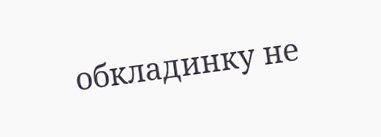обкладинку не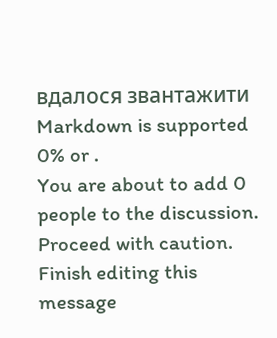вдалося звантажити
Markdown is supported
0% or .
You are about to add 0 people to the discussion. Proceed with caution.
Finish editing this message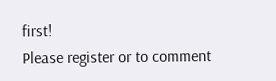first!
Please register or to comment